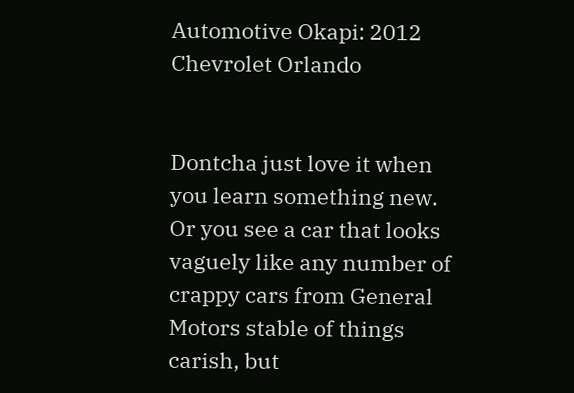Automotive Okapi: 2012 Chevrolet Orlando


Dontcha just love it when you learn something new. Or you see a car that looks vaguely like any number of crappy cars from General Motors stable of things carish, but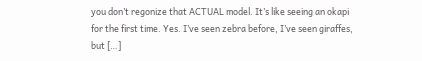you don’t regonize that ACTUAL model. It’s like seeing an okapi for the first time. Yes. I’ve seen zebra before, I’ve seen giraffes, but […]